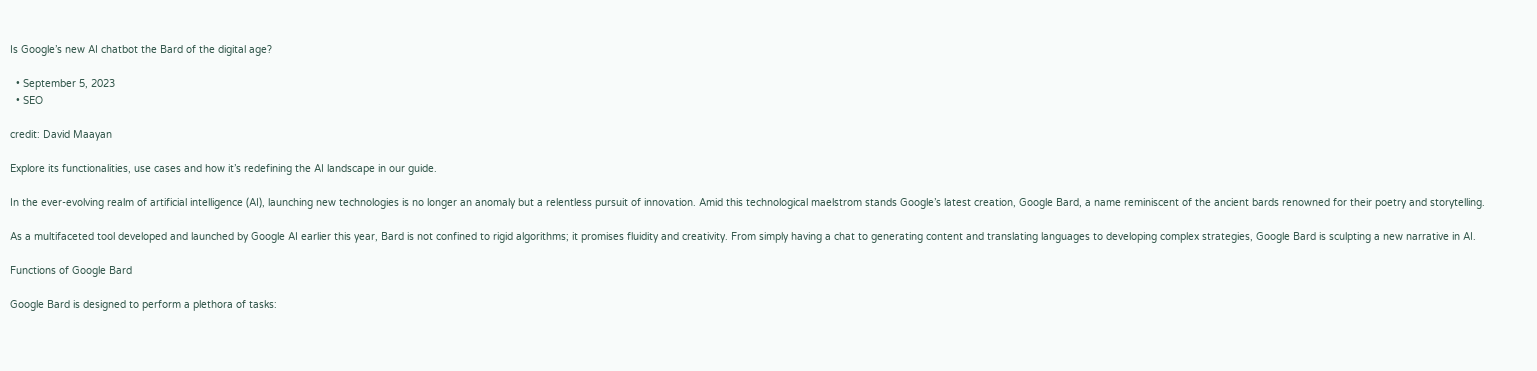Is Google’s new AI chatbot the Bard of the digital age?

  • September 5, 2023
  • SEO

credit: David Maayan

Explore its functionalities, use cases and how it’s redefining the AI landscape in our guide.

In the ever-evolving realm of artificial intelligence (AI), launching new technologies is no longer an anomaly but a relentless pursuit of innovation. Amid this technological maelstrom stands Google’s latest creation, Google Bard, a name reminiscent of the ancient bards renowned for their poetry and storytelling.

As a multifaceted tool developed and launched by Google AI earlier this year, Bard is not confined to rigid algorithms; it promises fluidity and creativity. From simply having a chat to generating content and translating languages to developing complex strategies, Google Bard is sculpting a new narrative in AI.

Functions of Google Bard

Google Bard is designed to perform a plethora of tasks: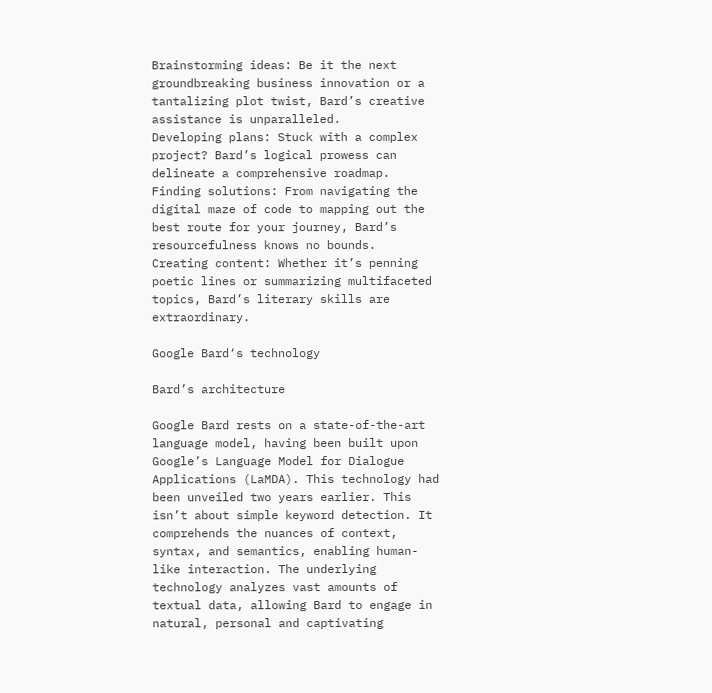Brainstorming ideas: Be it the next groundbreaking business innovation or a tantalizing plot twist, Bard’s creative assistance is unparalleled.
Developing plans: Stuck with a complex project? Bard’s logical prowess can delineate a comprehensive roadmap.
Finding solutions: From navigating the digital maze of code to mapping out the best route for your journey, Bard’s resourcefulness knows no bounds.
Creating content: Whether it’s penning poetic lines or summarizing multifaceted topics, Bard’s literary skills are extraordinary.

Google Bard‘s technology

Bard’s architecture

Google Bard rests on a state-of-the-art language model, having been built upon Google’s Language Model for Dialogue Applications (LaMDA). This technology had been unveiled two years earlier. This isn’t about simple keyword detection. It comprehends the nuances of context, syntax, and semantics, enabling human-like interaction. The underlying technology analyzes vast amounts of textual data, allowing Bard to engage in natural, personal and captivating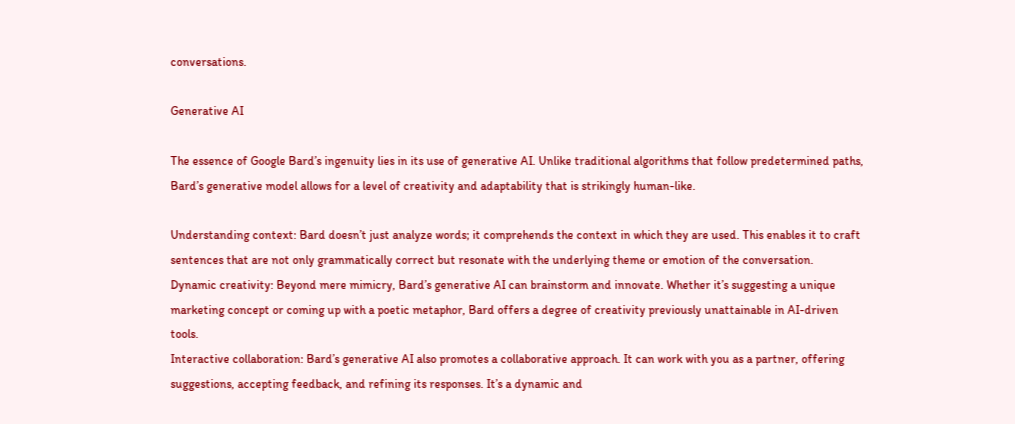conversations.

Generative AI

The essence of Google Bard’s ingenuity lies in its use of generative AI. Unlike traditional algorithms that follow predetermined paths, Bard’s generative model allows for a level of creativity and adaptability that is strikingly human-like.

Understanding context: Bard doesn’t just analyze words; it comprehends the context in which they are used. This enables it to craft sentences that are not only grammatically correct but resonate with the underlying theme or emotion of the conversation.
Dynamic creativity: Beyond mere mimicry, Bard’s generative AI can brainstorm and innovate. Whether it’s suggesting a unique marketing concept or coming up with a poetic metaphor, Bard offers a degree of creativity previously unattainable in AI-driven tools.
Interactive collaboration: Bard’s generative AI also promotes a collaborative approach. It can work with you as a partner, offering suggestions, accepting feedback, and refining its responses. It’s a dynamic and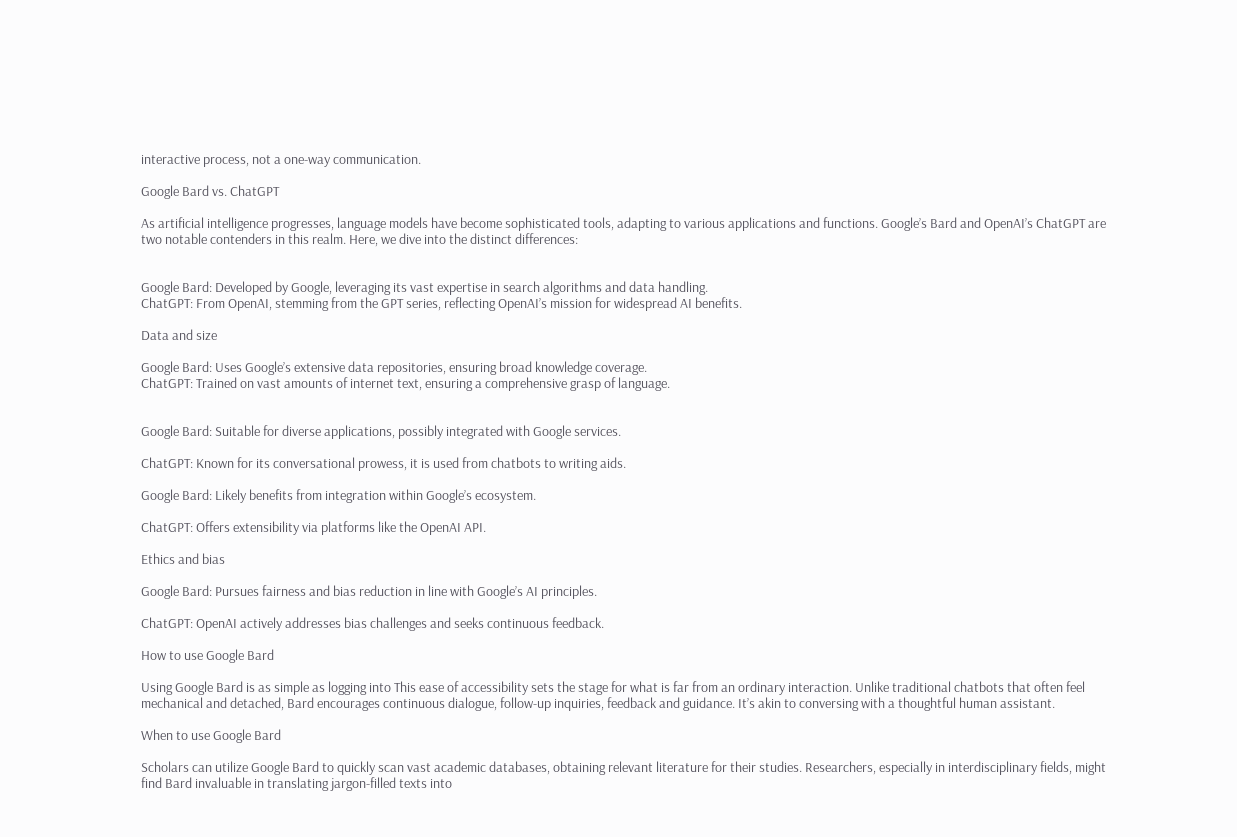interactive process, not a one-way communication.

Google Bard vs. ChatGPT

As artificial intelligence progresses, language models have become sophisticated tools, adapting to various applications and functions. Google’s Bard and OpenAI’s ChatGPT are two notable contenders in this realm. Here, we dive into the distinct differences:


Google Bard: Developed by Google, leveraging its vast expertise in search algorithms and data handling.
ChatGPT: From OpenAI, stemming from the GPT series, reflecting OpenAI’s mission for widespread AI benefits.

Data and size

Google Bard: Uses Google’s extensive data repositories, ensuring broad knowledge coverage.
ChatGPT: Trained on vast amounts of internet text, ensuring a comprehensive grasp of language.


Google Bard: Suitable for diverse applications, possibly integrated with Google services.

ChatGPT: Known for its conversational prowess, it is used from chatbots to writing aids.

Google Bard: Likely benefits from integration within Google’s ecosystem.

ChatGPT: Offers extensibility via platforms like the OpenAI API.

Ethics and bias

Google Bard: Pursues fairness and bias reduction in line with Google’s AI principles.

ChatGPT: OpenAI actively addresses bias challenges and seeks continuous feedback.

How to use Google Bard

Using Google Bard is as simple as logging into This ease of accessibility sets the stage for what is far from an ordinary interaction. Unlike traditional chatbots that often feel mechanical and detached, Bard encourages continuous dialogue, follow-up inquiries, feedback and guidance. It’s akin to conversing with a thoughtful human assistant.

When to use Google Bard

Scholars can utilize Google Bard to quickly scan vast academic databases, obtaining relevant literature for their studies. Researchers, especially in interdisciplinary fields, might find Bard invaluable in translating jargon-filled texts into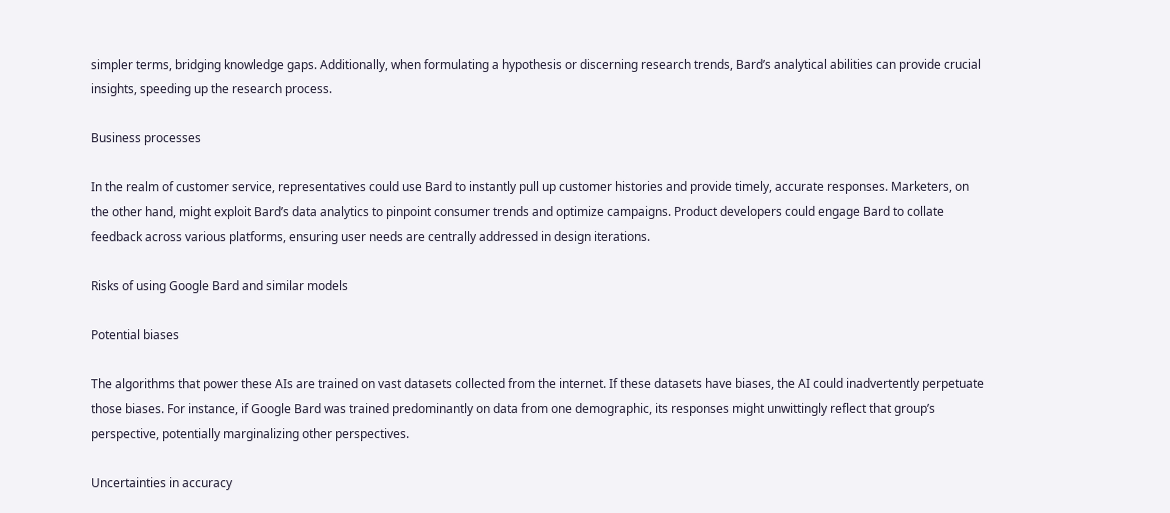simpler terms, bridging knowledge gaps. Additionally, when formulating a hypothesis or discerning research trends, Bard’s analytical abilities can provide crucial insights, speeding up the research process.

Business processes

In the realm of customer service, representatives could use Bard to instantly pull up customer histories and provide timely, accurate responses. Marketers, on the other hand, might exploit Bard’s data analytics to pinpoint consumer trends and optimize campaigns. Product developers could engage Bard to collate feedback across various platforms, ensuring user needs are centrally addressed in design iterations.

Risks of using Google Bard and similar models

Potential biases

The algorithms that power these AIs are trained on vast datasets collected from the internet. If these datasets have biases, the AI could inadvertently perpetuate those biases. For instance, if Google Bard was trained predominantly on data from one demographic, its responses might unwittingly reflect that group’s perspective, potentially marginalizing other perspectives.

Uncertainties in accuracy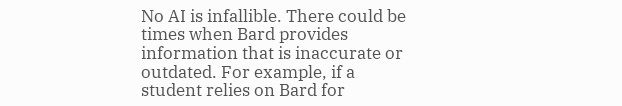No AI is infallible. There could be times when Bard provides information that is inaccurate or outdated. For example, if a student relies on Bard for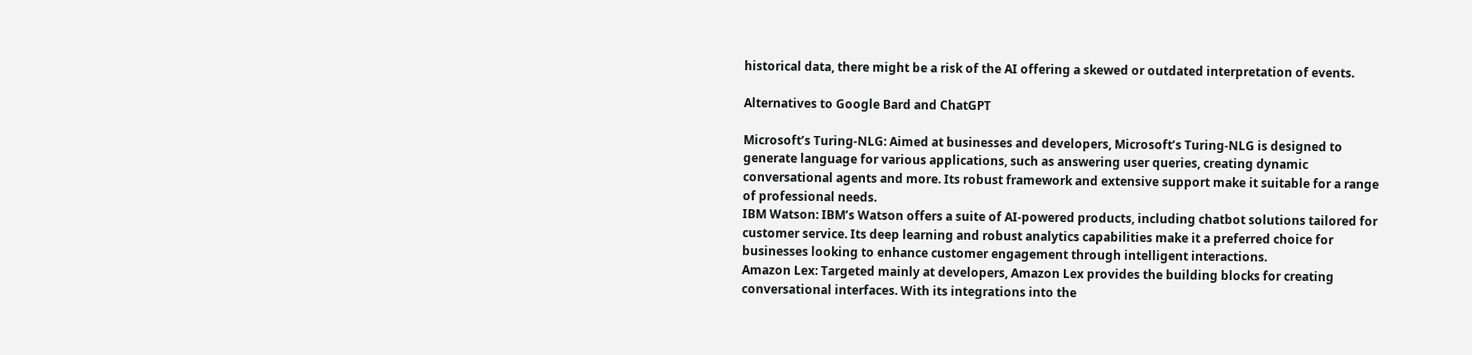historical data, there might be a risk of the AI offering a skewed or outdated interpretation of events.

Alternatives to Google Bard and ChatGPT

Microsoft’s Turing-NLG: Aimed at businesses and developers, Microsoft’s Turing-NLG is designed to generate language for various applications, such as answering user queries, creating dynamic conversational agents and more. Its robust framework and extensive support make it suitable for a range of professional needs.
IBM Watson: IBM’s Watson offers a suite of AI-powered products, including chatbot solutions tailored for customer service. Its deep learning and robust analytics capabilities make it a preferred choice for businesses looking to enhance customer engagement through intelligent interactions.
Amazon Lex: Targeted mainly at developers, Amazon Lex provides the building blocks for creating conversational interfaces. With its integrations into the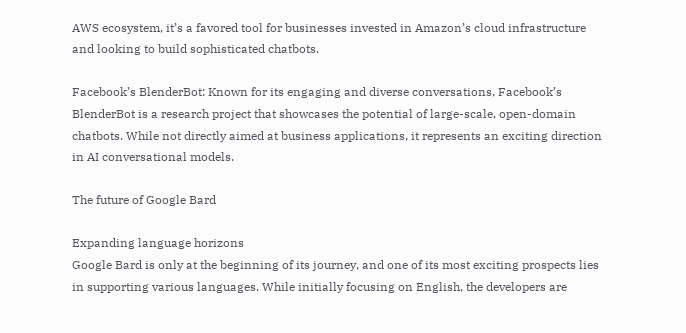AWS ecosystem, it’s a favored tool for businesses invested in Amazon’s cloud infrastructure and looking to build sophisticated chatbots.

Facebook’s BlenderBot: Known for its engaging and diverse conversations, Facebook’s BlenderBot is a research project that showcases the potential of large-scale, open-domain chatbots. While not directly aimed at business applications, it represents an exciting direction in AI conversational models.

The future of Google Bard

Expanding language horizons
Google Bard is only at the beginning of its journey, and one of its most exciting prospects lies in supporting various languages. While initially focusing on English, the developers are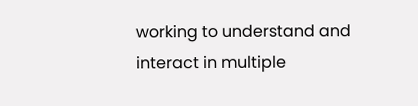working to understand and interact in multiple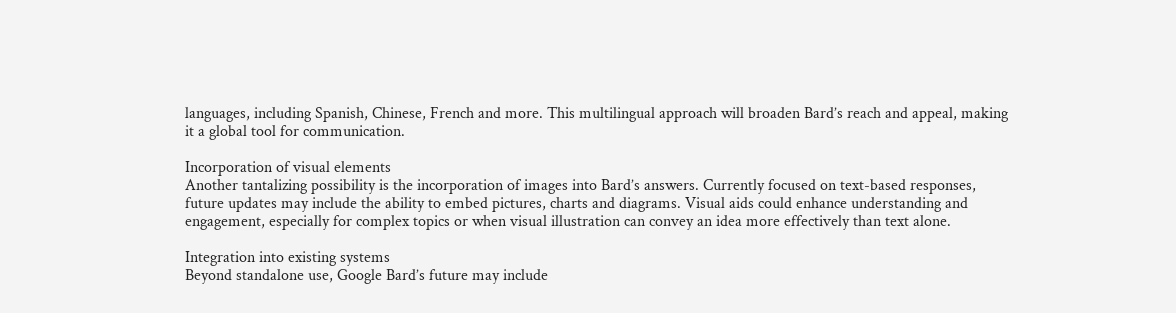languages, including Spanish, Chinese, French and more. This multilingual approach will broaden Bard’s reach and appeal, making it a global tool for communication.

Incorporation of visual elements
Another tantalizing possibility is the incorporation of images into Bard’s answers. Currently focused on text-based responses, future updates may include the ability to embed pictures, charts and diagrams. Visual aids could enhance understanding and engagement, especially for complex topics or when visual illustration can convey an idea more effectively than text alone.

Integration into existing systems
Beyond standalone use, Google Bard’s future may include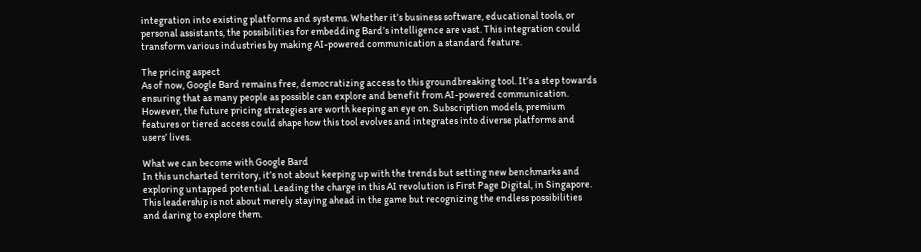integration into existing platforms and systems. Whether it’s business software, educational tools, or personal assistants, the possibilities for embedding Bard’s intelligence are vast. This integration could transform various industries by making AI-powered communication a standard feature.

The pricing aspect
As of now, Google Bard remains free, democratizing access to this groundbreaking tool. It’s a step towards ensuring that as many people as possible can explore and benefit from AI-powered communication. However, the future pricing strategies are worth keeping an eye on. Subscription models, premium features or tiered access could shape how this tool evolves and integrates into diverse platforms and users’ lives.

What we can become with Google Bard
In this uncharted territory, it’s not about keeping up with the trends but setting new benchmarks and exploring untapped potential. Leading the charge in this AI revolution is First Page Digital, in Singapore. This leadership is not about merely staying ahead in the game but recognizing the endless possibilities and daring to explore them.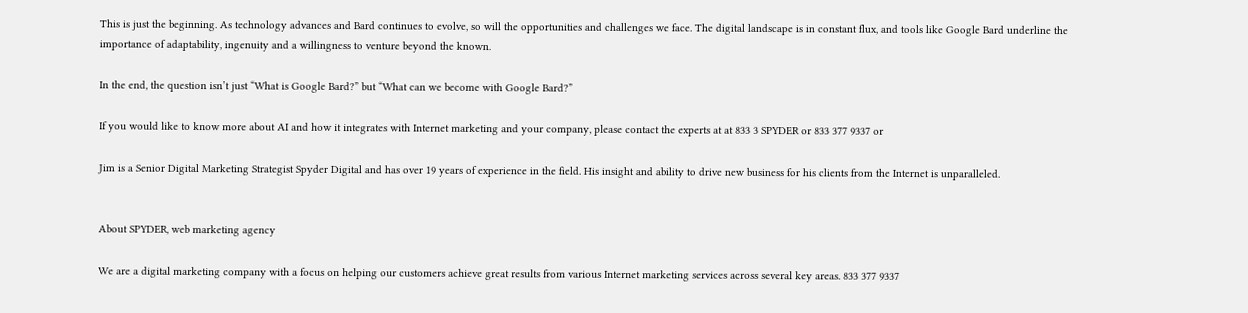This is just the beginning. As technology advances and Bard continues to evolve, so will the opportunities and challenges we face. The digital landscape is in constant flux, and tools like Google Bard underline the importance of adaptability, ingenuity and a willingness to venture beyond the known.

In the end, the question isn’t just “What is Google Bard?” but “What can we become with Google Bard?”

If you would like to know more about AI and how it integrates with Internet marketing and your company, please contact the experts at at 833 3 SPYDER or 833 377 9337 or

Jim is a Senior Digital Marketing Strategist Spyder Digital and has over 19 years of experience in the field. His insight and ability to drive new business for his clients from the Internet is unparalleled.


About SPYDER, web marketing agency

We are a digital marketing company with a focus on helping our customers achieve great results from various Internet marketing services across several key areas. 833 377 9337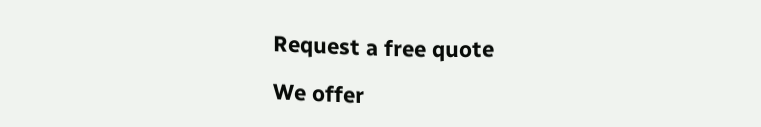Request a free quote

We offer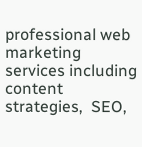professional web marketing services including content strategies,  SEO,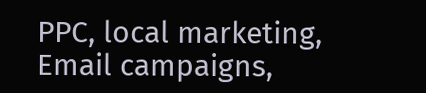PPC, local marketing, Email campaigns,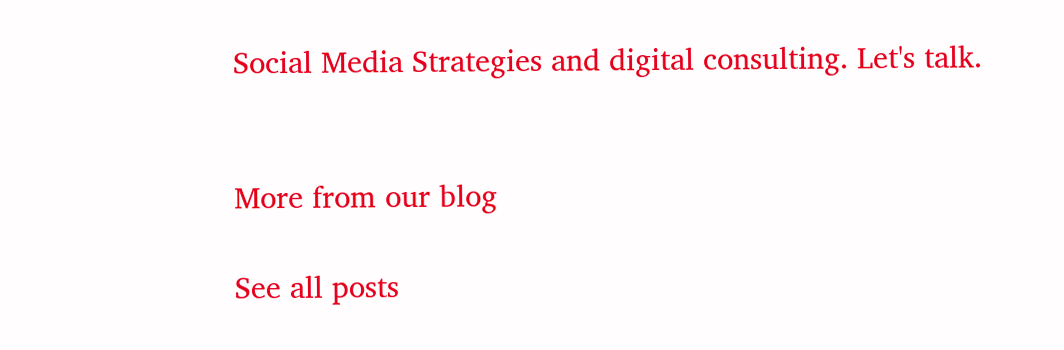Social Media Strategies and digital consulting. Let's talk.


More from our blog

See all posts